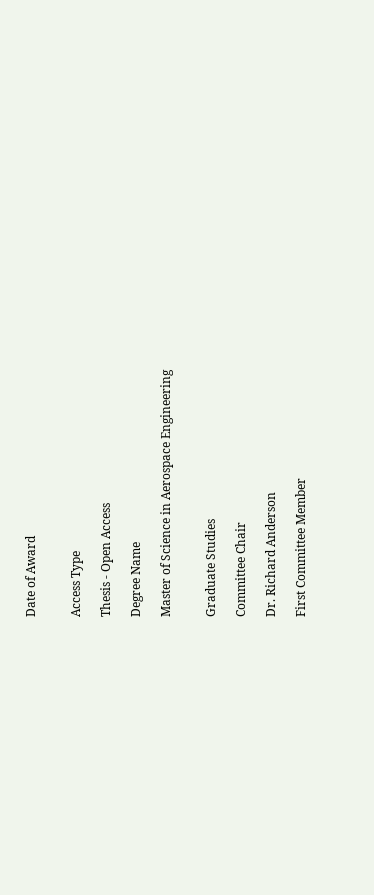Date of Award


Access Type

Thesis - Open Access

Degree Name

Master of Science in Aerospace Engineering


Graduate Studies

Committee Chair

Dr. Richard Anderson

First Committee Member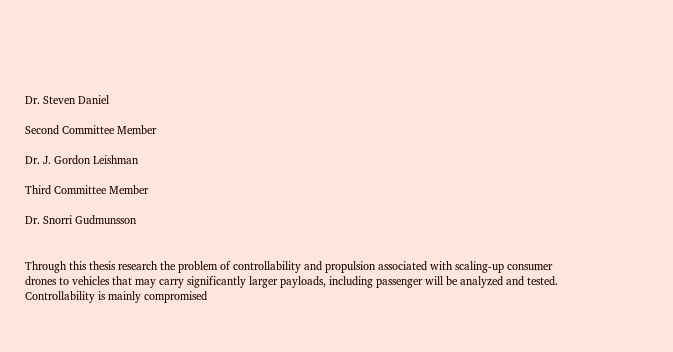Dr. Steven Daniel

Second Committee Member

Dr. J. Gordon Leishman

Third Committee Member

Dr. Snorri Gudmunsson


Through this thesis research the problem of controllability and propulsion associated with scaling-up consumer drones to vehicles that may carry significantly larger payloads, including passenger will be analyzed and tested. Controllability is mainly compromised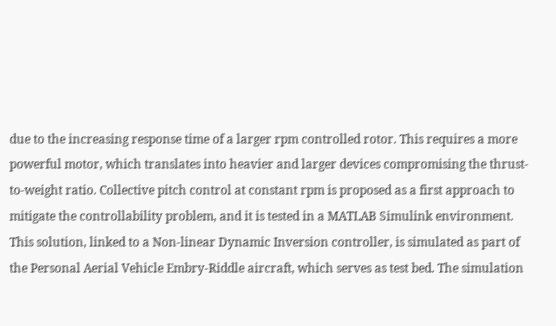due to the increasing response time of a larger rpm controlled rotor. This requires a more powerful motor, which translates into heavier and larger devices compromising the thrust-to-weight ratio. Collective pitch control at constant rpm is proposed as a first approach to mitigate the controllability problem, and it is tested in a MATLAB Simulink environment. This solution, linked to a Non-linear Dynamic Inversion controller, is simulated as part of the Personal Aerial Vehicle Embry-Riddle aircraft, which serves as test bed. The simulation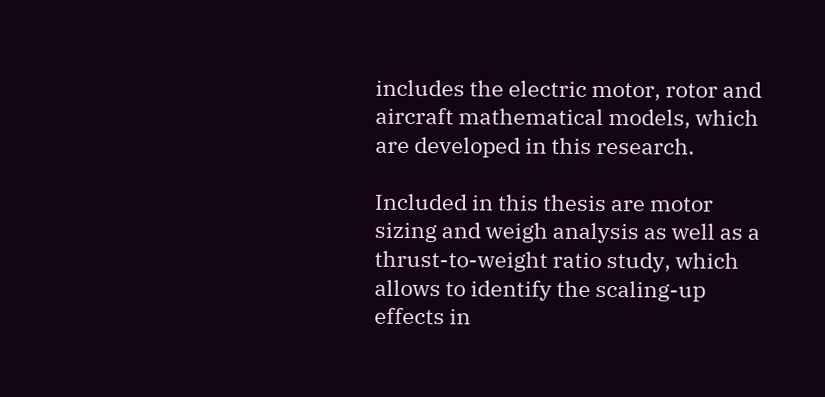includes the electric motor, rotor and aircraft mathematical models, which are developed in this research.

Included in this thesis are motor sizing and weigh analysis as well as a thrust-to-weight ratio study, which allows to identify the scaling-up effects in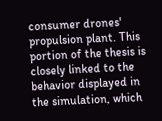consumer drones' propulsion plant. This portion of the thesis is closely linked to the behavior displayed in the simulation, which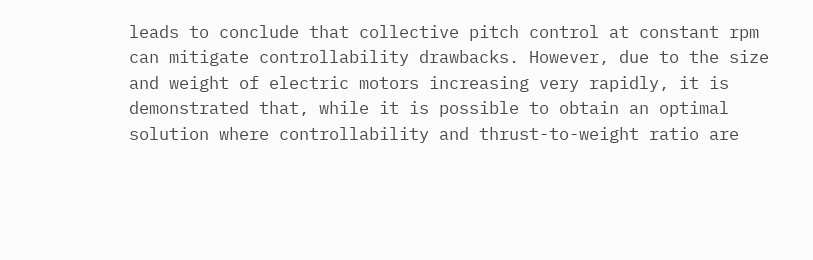leads to conclude that collective pitch control at constant rpm can mitigate controllability drawbacks. However, due to the size and weight of electric motors increasing very rapidly, it is demonstrated that, while it is possible to obtain an optimal solution where controllability and thrust-to-weight ratio are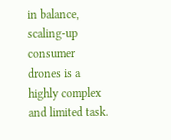in balance, scaling-up consumer drones is a highly complex and limited task.